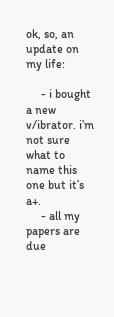ok, so, an update on my life:

     - i bought a new v/ibrator. i’m not sure what to name this one but it’s a+.
     - all my papers are due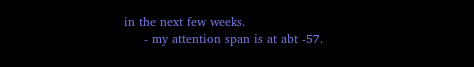in the next few weeks.
     - my attention span is at abt -57.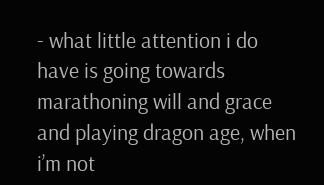- what little attention i do have is going towards marathoning will and grace and playing dragon age, when i’m not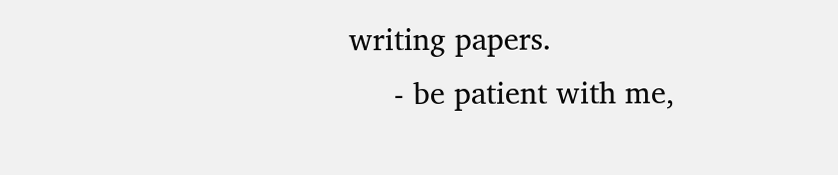writing papers.
     - be patient with me,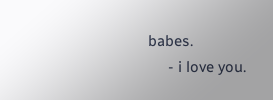babes.
     - i love you.